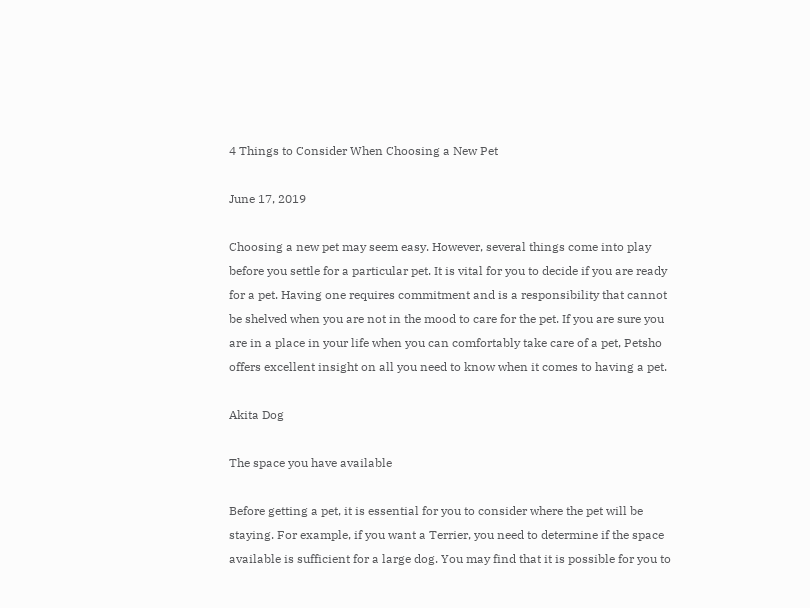4 Things to Consider When Choosing a New Pet

June 17, 2019

Choosing a new pet may seem easy. However, several things come into play before you settle for a particular pet. It is vital for you to decide if you are ready for a pet. Having one requires commitment and is a responsibility that cannot be shelved when you are not in the mood to care for the pet. If you are sure you are in a place in your life when you can comfortably take care of a pet, Petsho offers excellent insight on all you need to know when it comes to having a pet.

Akita Dog

The space you have available

Before getting a pet, it is essential for you to consider where the pet will be staying. For example, if you want a Terrier, you need to determine if the space available is sufficient for a large dog. You may find that it is possible for you to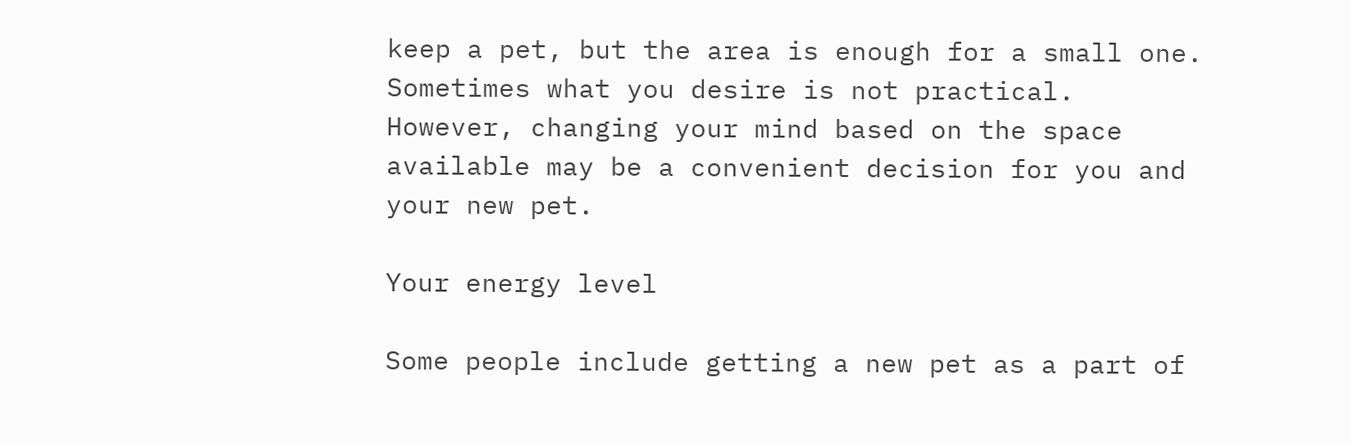keep a pet, but the area is enough for a small one. Sometimes what you desire is not practical. However, changing your mind based on the space available may be a convenient decision for you and your new pet.

Your energy level

Some people include getting a new pet as a part of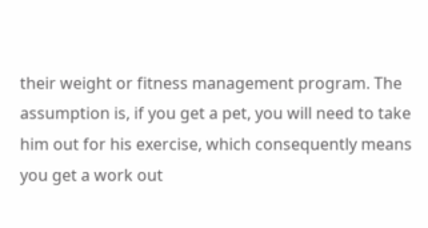their weight or fitness management program. The assumption is, if you get a pet, you will need to take him out for his exercise, which consequently means you get a work out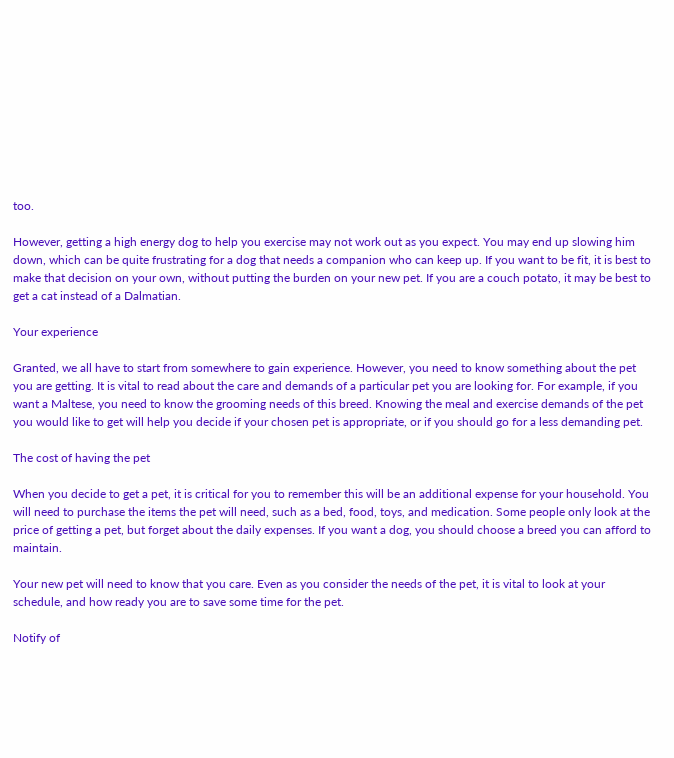too.

However, getting a high energy dog to help you exercise may not work out as you expect. You may end up slowing him down, which can be quite frustrating for a dog that needs a companion who can keep up. If you want to be fit, it is best to make that decision on your own, without putting the burden on your new pet. If you are a couch potato, it may be best to get a cat instead of a Dalmatian.

Your experience

Granted, we all have to start from somewhere to gain experience. However, you need to know something about the pet you are getting. It is vital to read about the care and demands of a particular pet you are looking for. For example, if you want a Maltese, you need to know the grooming needs of this breed. Knowing the meal and exercise demands of the pet you would like to get will help you decide if your chosen pet is appropriate, or if you should go for a less demanding pet.

The cost of having the pet

When you decide to get a pet, it is critical for you to remember this will be an additional expense for your household. You will need to purchase the items the pet will need, such as a bed, food, toys, and medication. Some people only look at the price of getting a pet, but forget about the daily expenses. If you want a dog, you should choose a breed you can afford to maintain.

Your new pet will need to know that you care. Even as you consider the needs of the pet, it is vital to look at your schedule, and how ready you are to save some time for the pet.

Notify of